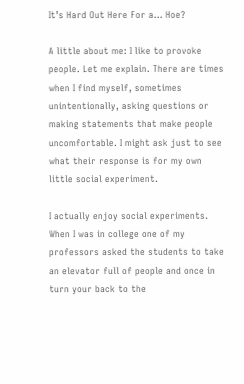It’s Hard Out Here For a… Hoe?

A little about me: I like to provoke people. Let me explain. There are times when I find myself, sometimes unintentionally, asking questions or making statements that make people uncomfortable. I might ask just to see what their response is for my own little social experiment.

I actually enjoy social experiments. When I was in college one of my professors asked the students to take an elevator full of people and once in turn your back to the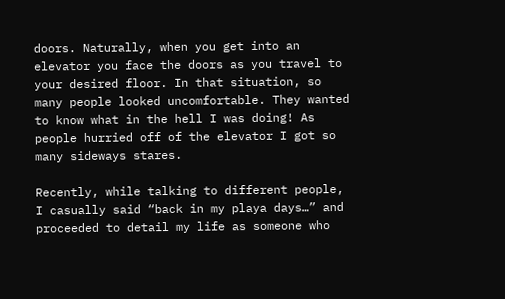doors. Naturally, when you get into an elevator you face the doors as you travel to your desired floor. In that situation, so many people looked uncomfortable. They wanted to know what in the hell I was doing! As people hurried off of the elevator I got so many sideways stares.

Recently, while talking to different people, I casually said “back in my playa days…” and proceeded to detail my life as someone who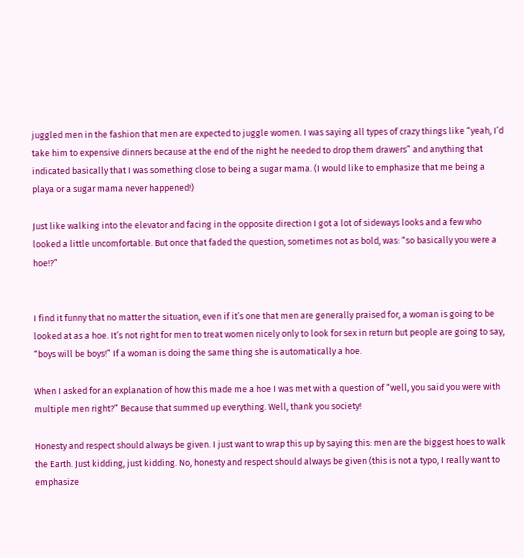juggled men in the fashion that men are expected to juggle women. I was saying all types of crazy things like “yeah, I’d take him to expensive dinners because at the end of the night he needed to drop them drawers” and anything that indicated basically that I was something close to being a sugar mama. (I would like to emphasize that me being a playa or a sugar mama never happened!)

Just like walking into the elevator and facing in the opposite direction I got a lot of sideways looks and a few who looked a little uncomfortable. But once that faded the question, sometimes not as bold, was: “so basically you were a hoe!?”


I find it funny that no matter the situation, even if it’s one that men are generally praised for, a woman is going to be looked at as a hoe. It’s not right for men to treat women nicely only to look for sex in return but people are going to say, “boys will be boys!” If a woman is doing the same thing she is automatically a hoe.

When I asked for an explanation of how this made me a hoe I was met with a question of “well, you said you were with multiple men right?” Because that summed up everything. Well, thank you society!

Honesty and respect should always be given. I just want to wrap this up by saying this: men are the biggest hoes to walk the Earth. Just kidding, just kidding. No, honesty and respect should always be given (this is not a typo, I really want to emphasize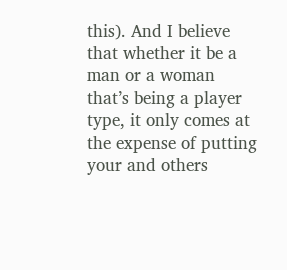this). And I believe that whether it be a man or a woman that’s being a player type, it only comes at the expense of putting your and others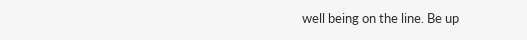well being on the line. Be up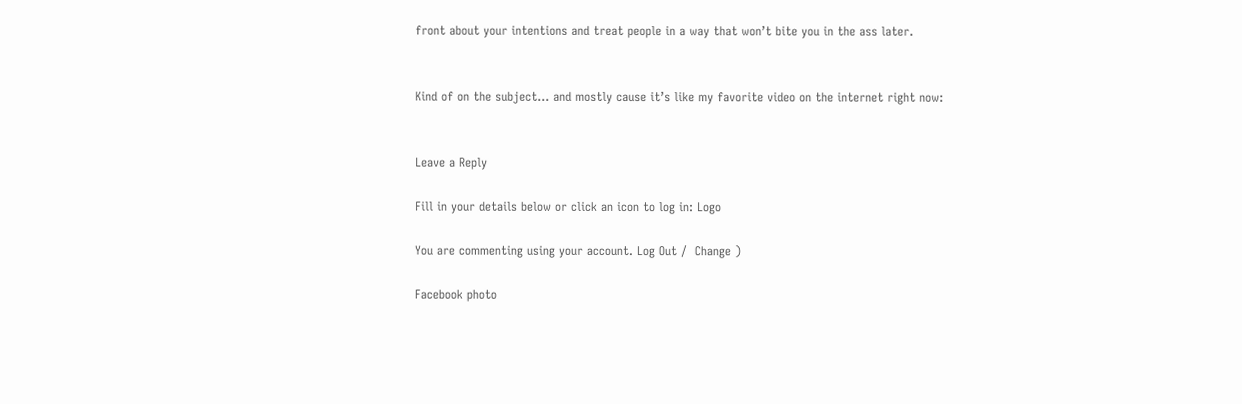front about your intentions and treat people in a way that won’t bite you in the ass later.


Kind of on the subject… and mostly cause it’s like my favorite video on the internet right now:


Leave a Reply

Fill in your details below or click an icon to log in: Logo

You are commenting using your account. Log Out /  Change )

Facebook photo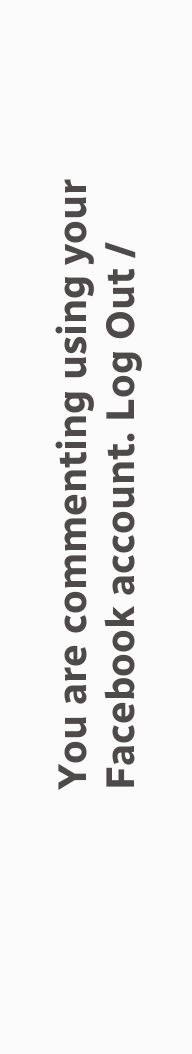You are commenting using your Facebook account. Log Out /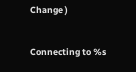Change )

Connecting to %s